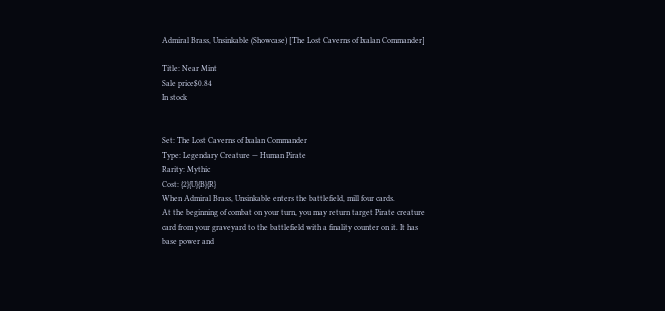Admiral Brass, Unsinkable (Showcase) [The Lost Caverns of Ixalan Commander]

Title: Near Mint
Sale price$0.84
In stock


Set: The Lost Caverns of Ixalan Commander
Type: Legendary Creature — Human Pirate
Rarity: Mythic
Cost: {2}{U}{B}{R}
When Admiral Brass, Unsinkable enters the battlefield, mill four cards.
At the beginning of combat on your turn, you may return target Pirate creature card from your graveyard to the battlefield with a finality counter on it. It has base power and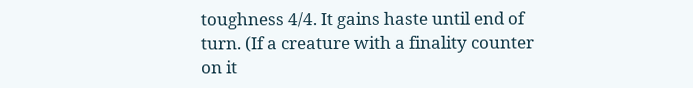toughness 4/4. It gains haste until end of turn. (If a creature with a finality counter on it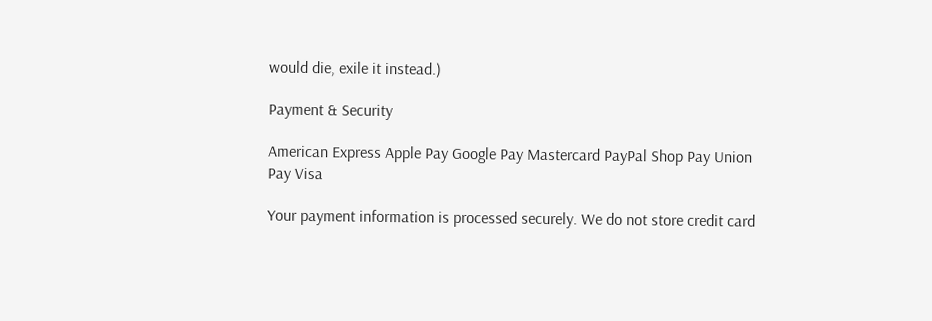would die, exile it instead.)

Payment & Security

American Express Apple Pay Google Pay Mastercard PayPal Shop Pay Union Pay Visa

Your payment information is processed securely. We do not store credit card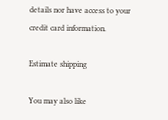details nor have access to your credit card information.

Estimate shipping

You may also like